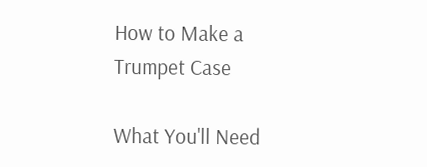How to Make a Trumpet Case

What You'll Need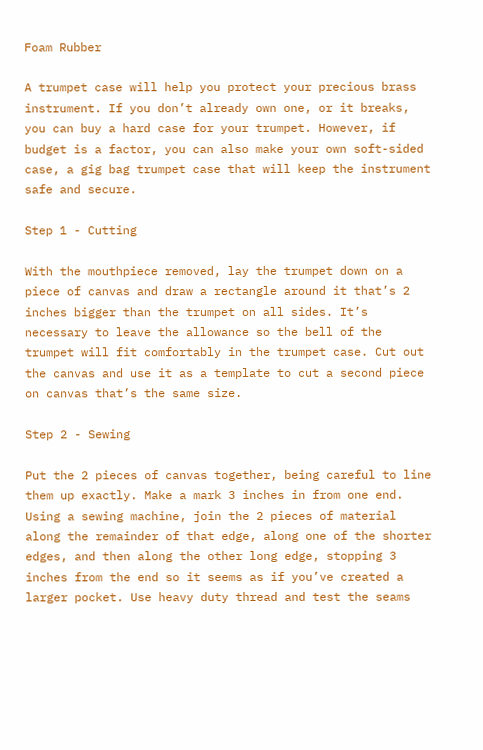Foam Rubber

A trumpet case will help you protect your precious brass instrument. If you don’t already own one, or it breaks, you can buy a hard case for your trumpet. However, if budget is a factor, you can also make your own soft-sided case, a gig bag trumpet case that will keep the instrument safe and secure.

Step 1 - Cutting

With the mouthpiece removed, lay the trumpet down on a piece of canvas and draw a rectangle around it that’s 2 inches bigger than the trumpet on all sides. It’s necessary to leave the allowance so the bell of the trumpet will fit comfortably in the trumpet case. Cut out the canvas and use it as a template to cut a second piece on canvas that’s the same size.

Step 2 - Sewing

Put the 2 pieces of canvas together, being careful to line them up exactly. Make a mark 3 inches in from one end. Using a sewing machine, join the 2 pieces of material along the remainder of that edge, along one of the shorter edges, and then along the other long edge, stopping 3 inches from the end so it seems as if you’ve created a larger pocket. Use heavy duty thread and test the seams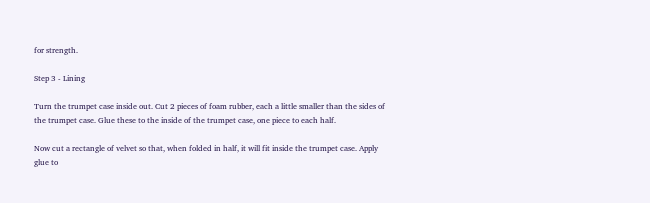for strength.

Step 3 - Lining

Turn the trumpet case inside out. Cut 2 pieces of foam rubber, each a little smaller than the sides of the trumpet case. Glue these to the inside of the trumpet case, one piece to each half.

Now cut a rectangle of velvet so that, when folded in half, it will fit inside the trumpet case. Apply glue to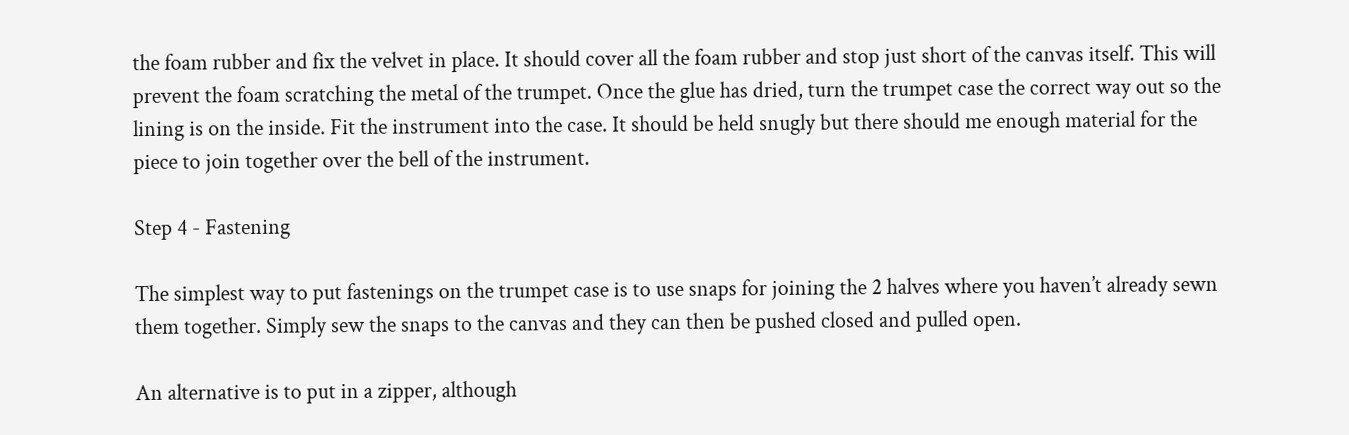the foam rubber and fix the velvet in place. It should cover all the foam rubber and stop just short of the canvas itself. This will prevent the foam scratching the metal of the trumpet. Once the glue has dried, turn the trumpet case the correct way out so the lining is on the inside. Fit the instrument into the case. It should be held snugly but there should me enough material for the piece to join together over the bell of the instrument.

Step 4 - Fastening

The simplest way to put fastenings on the trumpet case is to use snaps for joining the 2 halves where you haven’t already sewn them together. Simply sew the snaps to the canvas and they can then be pushed closed and pulled open.

An alternative is to put in a zipper, although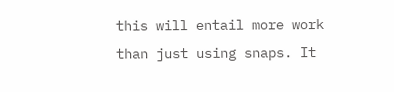this will entail more work than just using snaps. It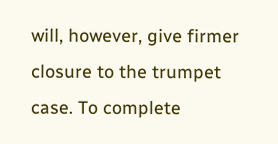will, however, give firmer closure to the trumpet case. To complete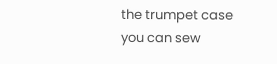the trumpet case you can sew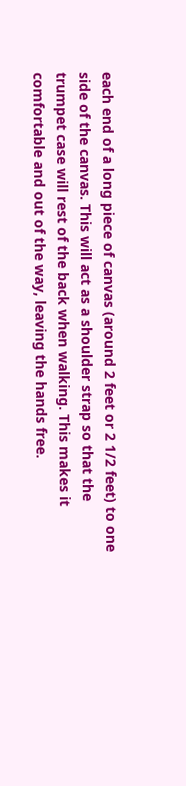each end of a long piece of canvas (around 2 feet or 2 1/2 feet) to one side of the canvas. This will act as a shoulder strap so that the trumpet case will rest of the back when walking. This makes it comfortable and out of the way, leaving the hands free.